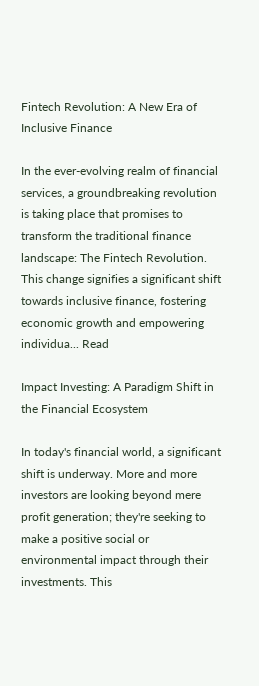Fintech Revolution: A New Era of Inclusive Finance

In the ever-evolving realm of financial services, a groundbreaking revolution is taking place that promises to transform the traditional finance landscape: The Fintech Revolution. This change signifies a significant shift towards inclusive finance, fostering economic growth and empowering individua... Read

Impact Investing: A Paradigm Shift in the Financial Ecosystem

In today's financial world, a significant shift is underway. More and more investors are looking beyond mere profit generation; they're seeking to make a positive social or environmental impact through their investments. This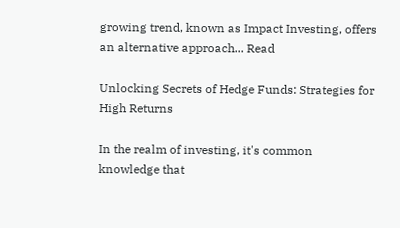growing trend, known as Impact Investing, offers an alternative approach... Read

Unlocking Secrets of Hedge Funds: Strategies for High Returns

In the realm of investing, it's common knowledge that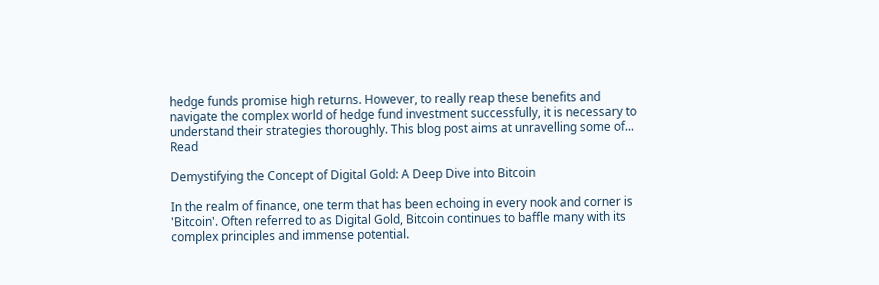hedge funds promise high returns. However, to really reap these benefits and navigate the complex world of hedge fund investment successfully, it is necessary to understand their strategies thoroughly. This blog post aims at unravelling some of... Read

Demystifying the Concept of Digital Gold: A Deep Dive into Bitcoin

In the realm of finance, one term that has been echoing in every nook and corner is 'Bitcoin'. Often referred to as Digital Gold, Bitcoin continues to baffle many with its complex principles and immense potential.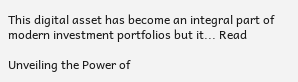This digital asset has become an integral part of modern investment portfolios but it... Read

Unveiling the Power of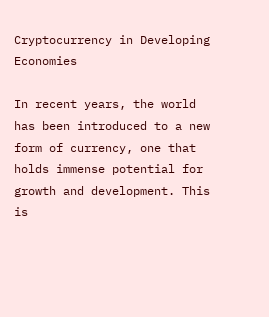Cryptocurrency in Developing Economies

In recent years, the world has been introduced to a new form of currency, one that holds immense potential for growth and development. This is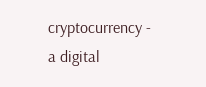cryptocurrency - a digital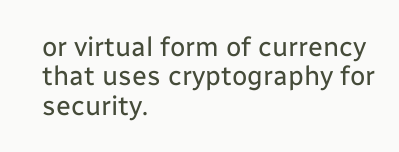or virtual form of currency that uses cryptography for security.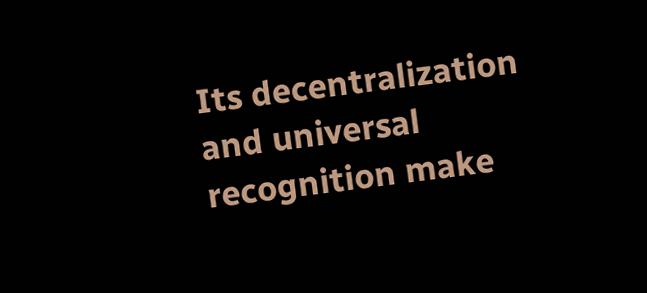Its decentralization and universal recognition make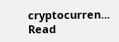cryptocurren... Read